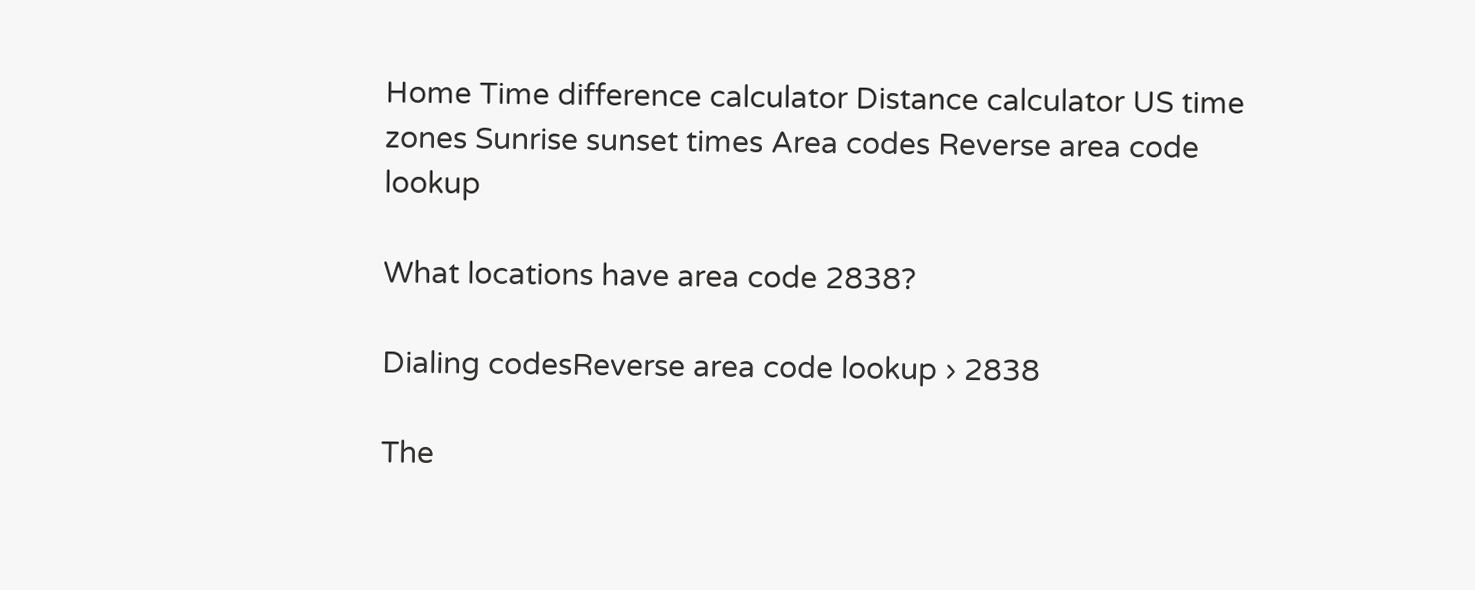Home Time difference calculator Distance calculator US time zones Sunrise sunset times Area codes Reverse area code lookup

What locations have area code 2838?

Dialing codesReverse area code lookup › 2838

The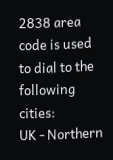2838 area code is used to dial to the following cities:
UK - Northern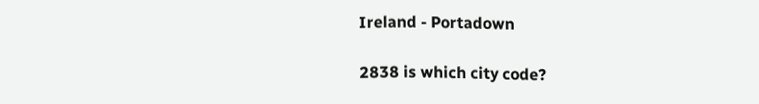Ireland - Portadown

2838 is which city code?